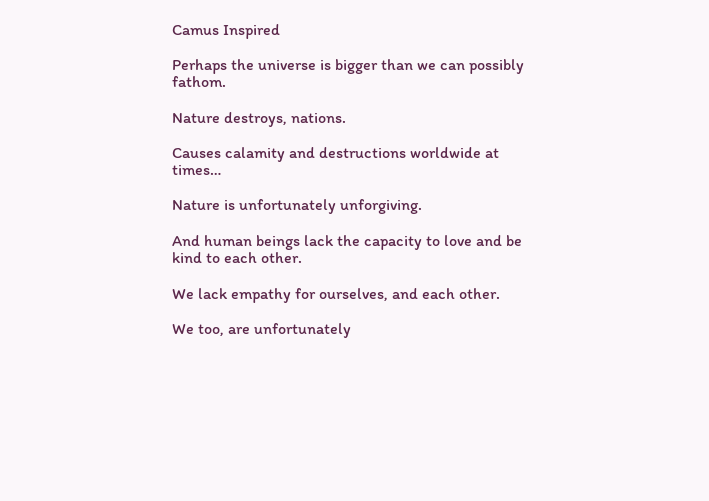Camus Inspired

Perhaps the universe is bigger than we can possibly fathom.

Nature destroys, nations.

Causes calamity and destructions worldwide at times…

Nature is unfortunately unforgiving.

And human beings lack the capacity to love and be kind to each other.

We lack empathy for ourselves, and each other.

We too, are unfortunately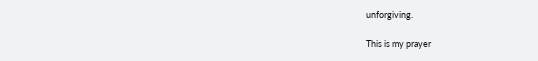unforgiving.

This is my prayer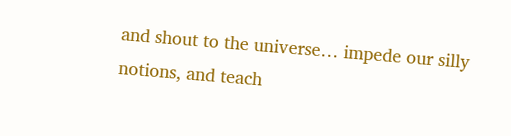and shout to the universe… impede our silly notions, and teach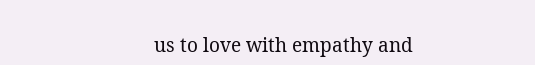us to love with empathy and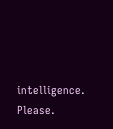intelligence. Please.